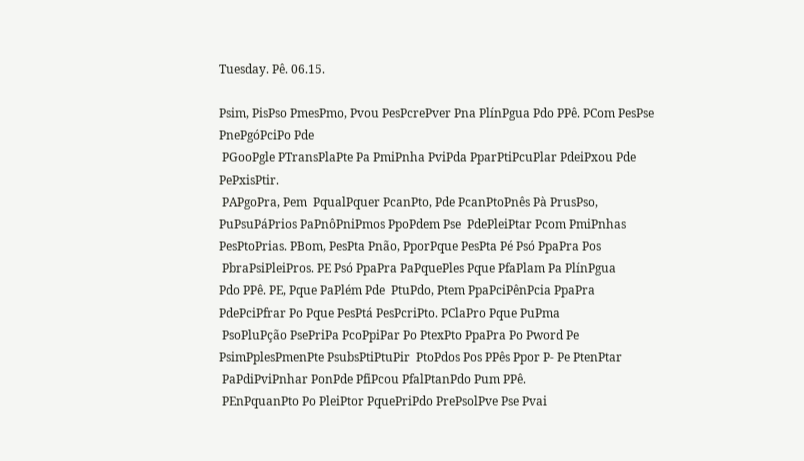Tuesday. Pê. 06.15.

Psim, PisPso PmesPmo, Pvou PesPcrePver Pna PlínPgua Pdo PPê. PCom PesPse PnePgóPciPo Pde
 PGooPgle PTransPlaPte Pa PmiPnha PviPda PparPtiPcuPlar PdeiPxou Pde PePxisPtir.
 PAPgoPra, Pem  PqualPquer PcanPto, Pde PcanPtoPnês Pà PrusPso,
PuPsuPáPrios PaPnôPniPmos PpoPdem Pse  PdePleiPtar Pcom PmiPnhas
PesPtoPrias. PBom, PesPta Pnão, PporPque PesPta Pé Psó PpaPra Pos
 PbraPsiPleiPros. PE Psó PpaPra PaPquePles Pque PfaPlam Pa PlínPgua
Pdo PPê. PE, Pque PaPlém Pde  PtuPdo, Ptem PpaPciPênPcia PpaPra
PdePciPfrar Po Pque PesPtá PesPcriPto. PClaPro Pque PuPma
 PsoPluPção PsePriPa PcoPpiPar Po PtexPto PpaPra Po Pword Pe
PsimPplesPmenPte PsubsPtiPtuPir  PtoPdos Pos PPês Ppor P- Pe PtenPtar
 PaPdiPviPnhar PonPde PfiPcou PfalPtanPdo Pum PPê.
 PEnPquanPto Po PleiPtor PquePriPdo PrePsolPve Pse Pvai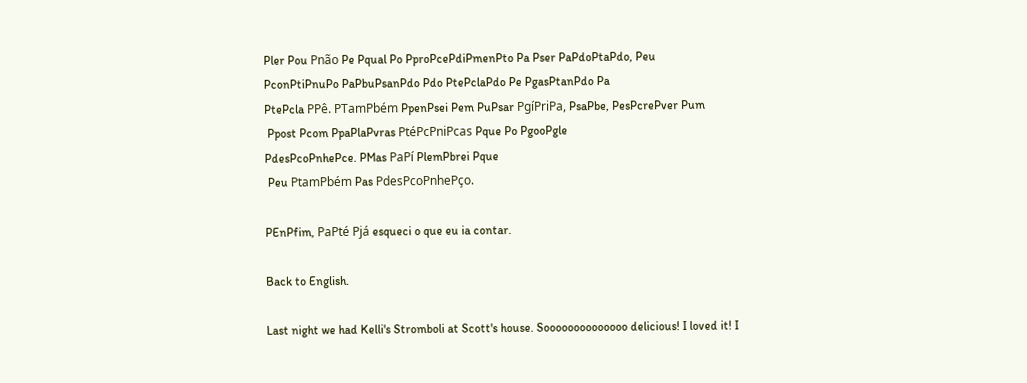Pler Pou Pnão Pe Pqual Po PproPcePdiPmenPto Pa Pser PaPdoPtaPdo, Peu
PconPtiPnuPo PaPbuPsanPdo Pdo PtePclaPdo Pe PgasPtanPdo Pa
PtePcla PPê. PTamPbém PpenPsei Pem PuPsar PgíPriPa, PsaPbe, PesPcrePver Pum
 Ppost Pcom PpaPlaPvras PtéPcPniPcas Pque Po PgooPgle
PdesPcoPnhePce. PMas PaPí PlemPbrei Pque
 Peu PtamPbém Pas PdesPcoPnhePço.

PEnPfim, PaPté Pjá esqueci o que eu ia contar.

Back to English.

Last night we had Kelli's Stromboli at Scott's house. Soooooooooooooo delicious! I loved it! I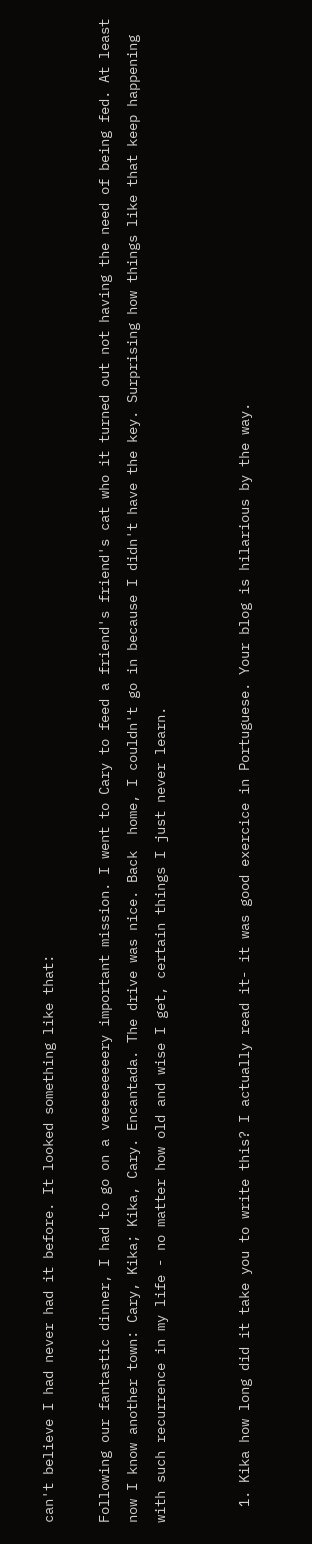can't believe I had never had it before. It looked something like that:

Following our fantastic dinner, I had to go on a veeeeeeeeery important mission. I went to Cary to feed a friend's friend's cat who it turned out not having the need of being fed. At least now I know another town: Cary, Kika; Kika, Cary. Encantada. The drive was nice. Back  home, I couldn't go in because I didn't have the key. Surprising how things like that keep happening with such recurrence in my life - no matter how old and wise I get, certain things I just never learn.


  1. Kika how long did it take you to write this? I actually read it- it was good exercice in Portuguese. Your blog is hilarious by the way.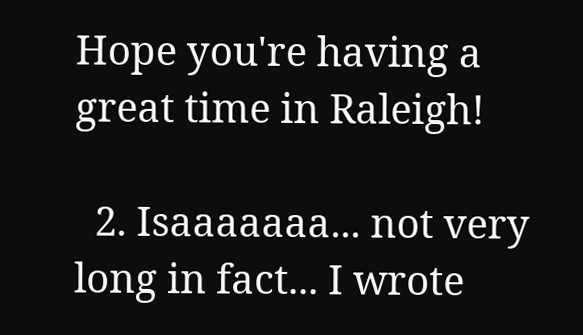Hope you're having a great time in Raleigh!

  2. Isaaaaaaa... not very long in fact... I wrote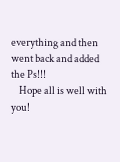everything and then went back and added the Ps!!!
    Hope all is well with you!